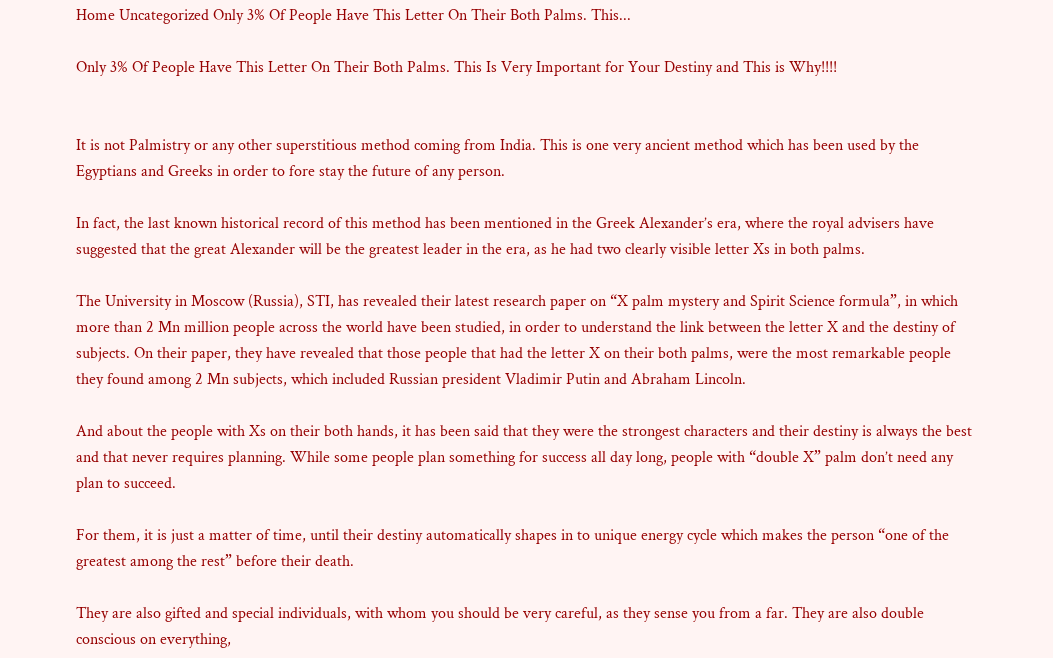Home Uncategorized Only 3% Of People Have This Letter On Their Both Palms. This...

Only 3% Of People Have This Letter On Their Both Palms. This Is Very Important for Your Destiny and This is Why!!!!


It is not Palmistry or any other superstitious method coming from India. This is one very ancient method which has been used by the Egyptians and Greeks in order to fore stay the future of any person.

In fact, the last known historical record of this method has been mentioned in the Greek Alexander’s era, where the royal advisers have suggested that the great Alexander will be the greatest leader in the era, as he had two clearly visible letter Xs in both palms.

The University in Moscow (Russia), STI, has revealed their latest research paper on “X palm mystery and Spirit Science formula”, in which more than 2 Mn million people across the world have been studied, in order to understand the link between the letter X and the destiny of subjects. On their paper, they have revealed that those people that had the letter X on their both palms, were the most remarkable people they found among 2 Mn subjects, which included Russian president Vladimir Putin and Abraham Lincoln.

And about the people with Xs on their both hands, it has been said that they were the strongest characters and their destiny is always the best and that never requires planning. While some people plan something for success all day long, people with “double X” palm don’t need any plan to succeed.

For them, it is just a matter of time, until their destiny automatically shapes in to unique energy cycle which makes the person “one of the greatest among the rest” before their death.

They are also gifted and special individuals, with whom you should be very careful, as they sense you from a far. They are also double conscious on everything,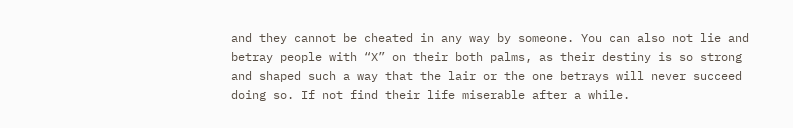and they cannot be cheated in any way by someone. You can also not lie and betray people with “X” on their both palms, as their destiny is so strong and shaped such a way that the lair or the one betrays will never succeed doing so. If not find their life miserable after a while.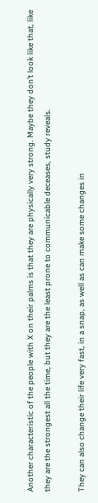Another characteristic of the people with X on their palms is that they are physically very strong. Maybe they don’t look like that, like they are the strongest all the time, but they are the least prone to communicable deceases, study reveals.

They can also change their life very fast, in a snap, as well as can make some changes in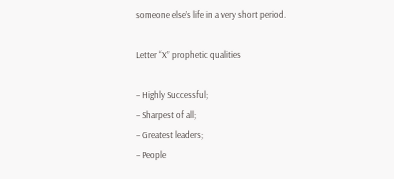someone else’s life in a very short period.

Letter “X” prophetic qualities

– Highly Successful;
– Sharpest of all;
– Greatest leaders;
– People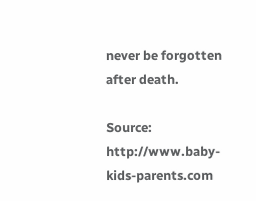never be forgotten after death.

Source: http://www.baby-kids-parents.com